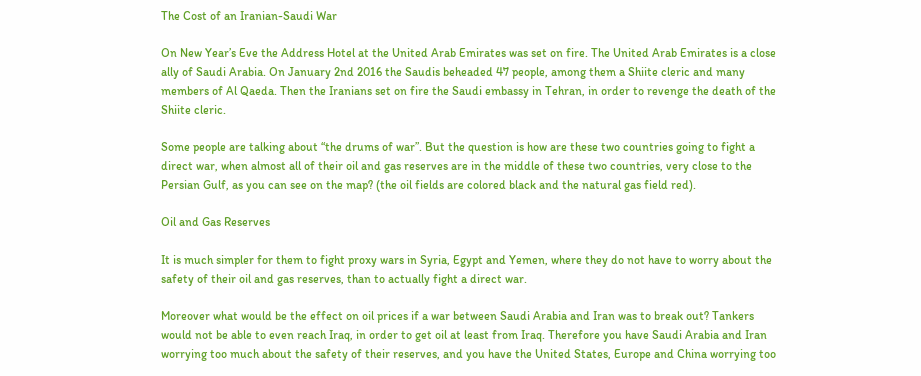The Cost of an Iranian-Saudi War

On New Year’s Eve the Address Hotel at the United Arab Emirates was set on fire. The United Arab Emirates is a close ally of Saudi Arabia. On January 2nd 2016 the Saudis beheaded 47 people, among them a Shiite cleric and many members of Al Qaeda. Then the Iranians set on fire the Saudi embassy in Tehran, in order to revenge the death of the Shiite cleric.

Some people are talking about “the drums of war”. But the question is how are these two countries going to fight a direct war, when almost all of their oil and gas reserves are in the middle of these two countries, very close to the Persian Gulf, as you can see on the map? (the oil fields are colored black and the natural gas field red).

Oil and Gas Reserves

It is much simpler for them to fight proxy wars in Syria, Egypt and Yemen, where they do not have to worry about the safety of their oil and gas reserves, than to actually fight a direct war.

Moreover what would be the effect on oil prices if a war between Saudi Arabia and Iran was to break out? Tankers would not be able to even reach Iraq, in order to get oil at least from Iraq. Therefore you have Saudi Arabia and Iran worrying too much about the safety of their reserves, and you have the United States, Europe and China worrying too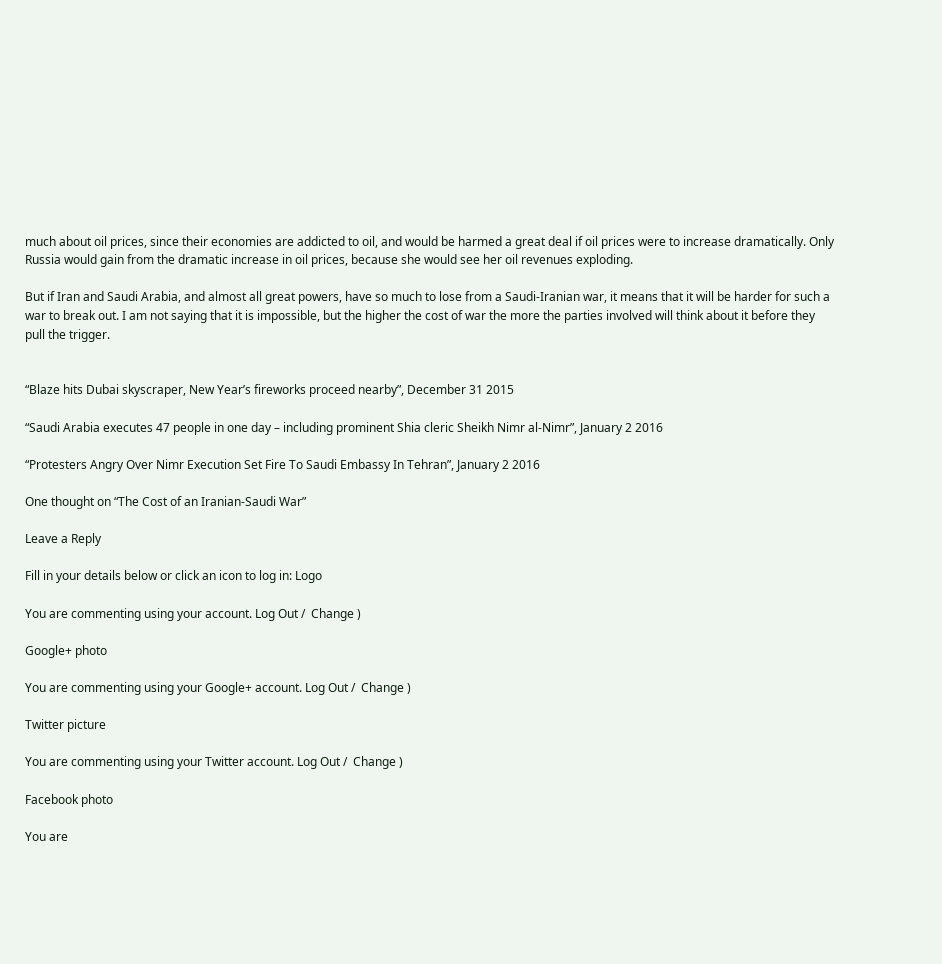much about oil prices, since their economies are addicted to oil, and would be harmed a great deal if oil prices were to increase dramatically. Only Russia would gain from the dramatic increase in oil prices, because she would see her oil revenues exploding.

But if Iran and Saudi Arabia, and almost all great powers, have so much to lose from a Saudi-Iranian war, it means that it will be harder for such a war to break out. I am not saying that it is impossible, but the higher the cost of war the more the parties involved will think about it before they pull the trigger.


“Blaze hits Dubai skyscraper, New Year’s fireworks proceed nearby”, December 31 2015

“Saudi Arabia executes 47 people in one day – including prominent Shia cleric Sheikh Nimr al-Nimr”, January 2 2016

“Protesters Angry Over Nimr Execution Set Fire To Saudi Embassy In Tehran”, January 2 2016

One thought on “The Cost of an Iranian-Saudi War”

Leave a Reply

Fill in your details below or click an icon to log in: Logo

You are commenting using your account. Log Out /  Change )

Google+ photo

You are commenting using your Google+ account. Log Out /  Change )

Twitter picture

You are commenting using your Twitter account. Log Out /  Change )

Facebook photo

You are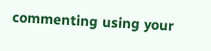commenting using your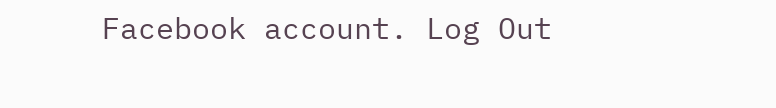Facebook account. Log Out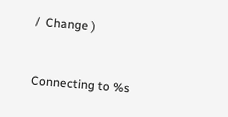/  Change )


Connecting to %s